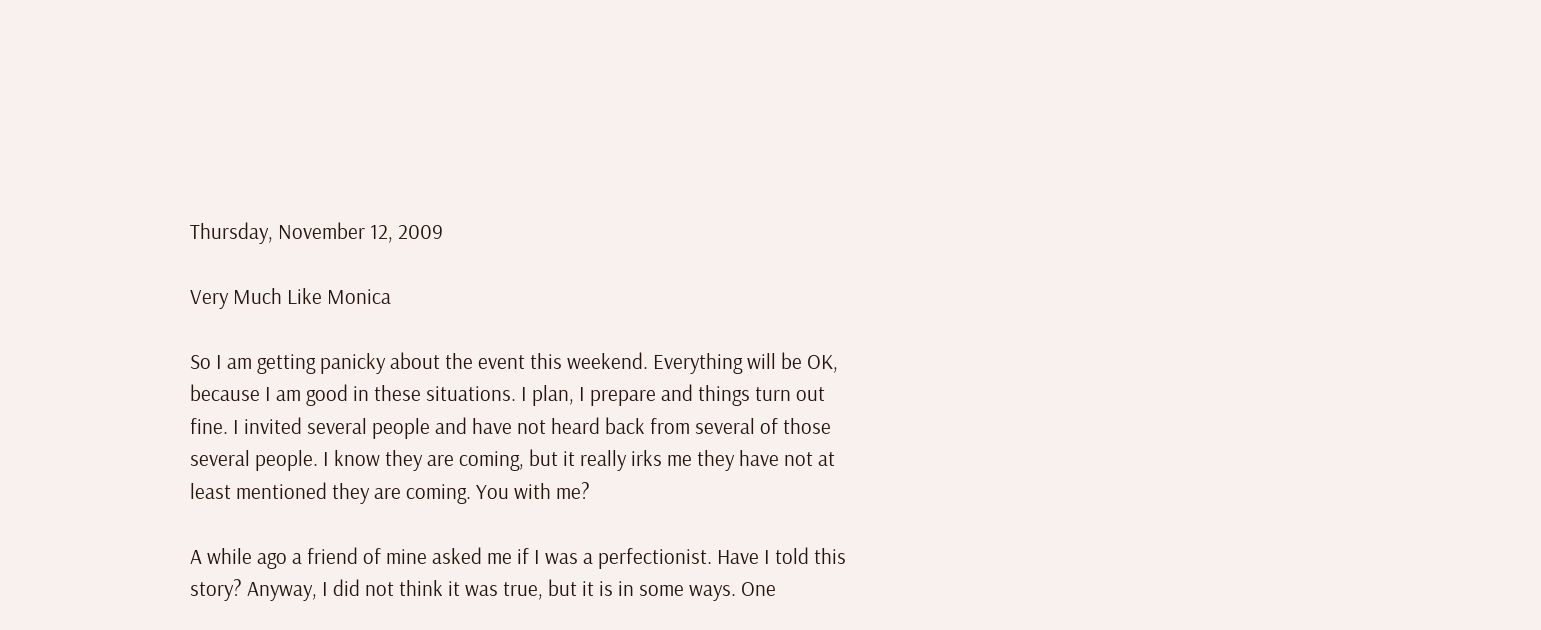Thursday, November 12, 2009

Very Much Like Monica

So I am getting panicky about the event this weekend. Everything will be OK, because I am good in these situations. I plan, I prepare and things turn out fine. I invited several people and have not heard back from several of those several people. I know they are coming, but it really irks me they have not at least mentioned they are coming. You with me?

A while ago a friend of mine asked me if I was a perfectionist. Have I told this story? Anyway, I did not think it was true, but it is in some ways. One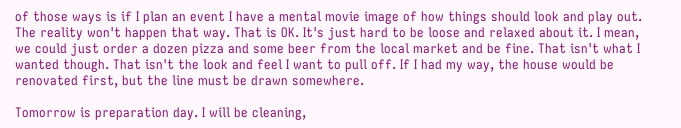of those ways is if I plan an event I have a mental movie image of how things should look and play out. The reality won't happen that way. That is OK. It's just hard to be loose and relaxed about it. I mean, we could just order a dozen pizza and some beer from the local market and be fine. That isn't what I wanted though. That isn't the look and feel I want to pull off. If I had my way, the house would be renovated first, but the line must be drawn somewhere.

Tomorrow is preparation day. I will be cleaning,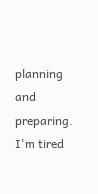planning and preparing. I'm tired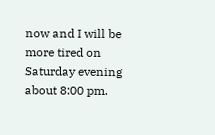now and I will be more tired on Saturday evening about 8:00 pm.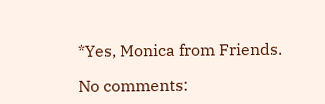*Yes, Monica from Friends.

No comments: